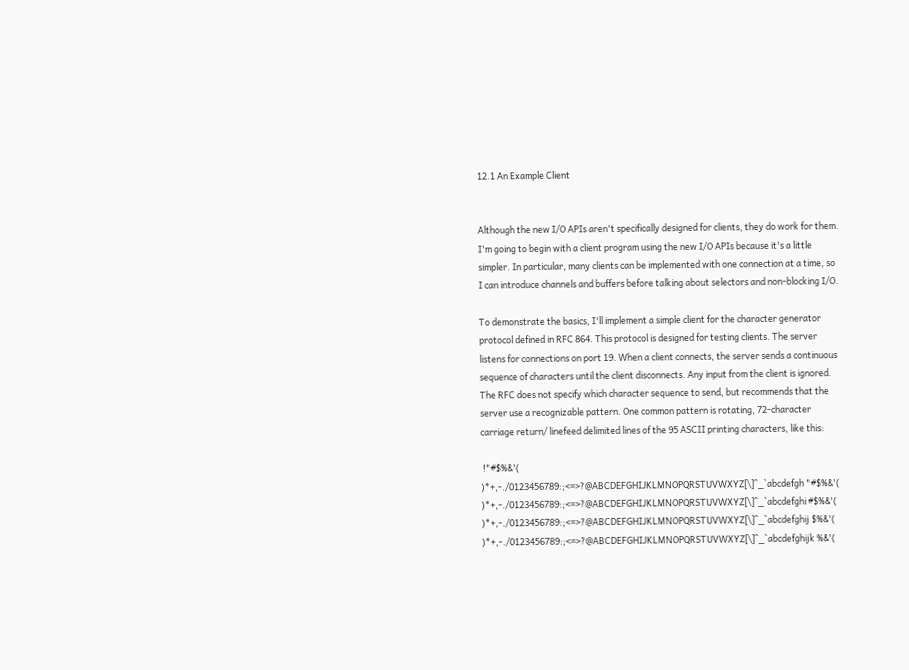12.1 An Example Client


Although the new I/O APIs aren't specifically designed for clients, they do work for them. I'm going to begin with a client program using the new I/O APIs because it's a little simpler. In particular, many clients can be implemented with one connection at a time, so I can introduce channels and buffers before talking about selectors and non-blocking I/O.

To demonstrate the basics, I'll implement a simple client for the character generator protocol defined in RFC 864. This protocol is designed for testing clients. The server listens for connections on port 19. When a client connects, the server sends a continuous sequence of characters until the client disconnects. Any input from the client is ignored. The RFC does not specify which character sequence to send, but recommends that the server use a recognizable pattern. One common pattern is rotating, 72-character carriage return/ linefeed delimited lines of the 95 ASCII printing characters, like this:

 !"#$%&'( )*+,-./0123456789:;<=>?@ABCDEFGHIJKLMNOPQRSTUVWXYZ[\]^_`abcdefgh "#$%&'( )*+,-./0123456789:;<=>?@ABCDEFGHIJKLMNOPQRSTUVWXYZ[\]^_`abcdefghi #$%&'( )*+,-./0123456789:;<=>?@ABCDEFGHIJKLMNOPQRSTUVWXYZ[\]^_`abcdefghij $%&'( )*+,-./0123456789:;<=>?@ABCDEFGHIJKLMNOPQRSTUVWXYZ[\]^_`abcdefghijk %&'(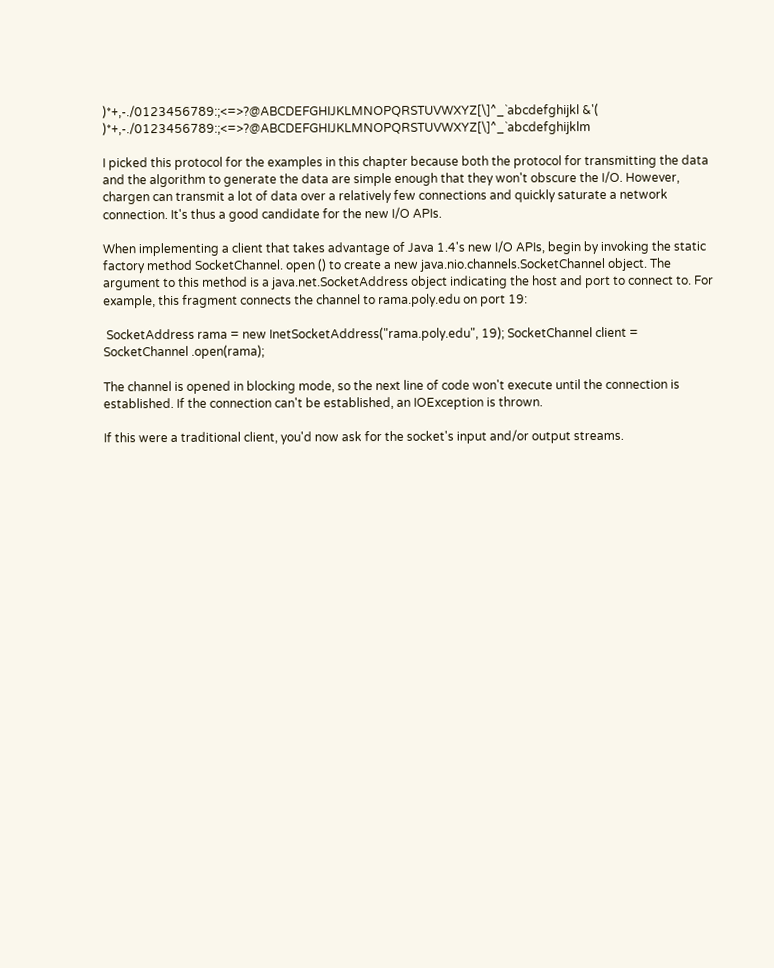)*+,-./0123456789:;<=>?@ABCDEFGHIJKLMNOPQRSTUVWXYZ[\]^_`abcdefghijkl &'( )*+,-./0123456789:;<=>?@ABCDEFGHIJKLMNOPQRSTUVWXYZ[\]^_`abcdefghijklm

I picked this protocol for the examples in this chapter because both the protocol for transmitting the data and the algorithm to generate the data are simple enough that they won't obscure the I/O. However, chargen can transmit a lot of data over a relatively few connections and quickly saturate a network connection. It's thus a good candidate for the new I/O APIs.

When implementing a client that takes advantage of Java 1.4's new I/O APIs, begin by invoking the static factory method SocketChannel. open () to create a new java.nio.channels.SocketChannel object. The argument to this method is a java.net.SocketAddress object indicating the host and port to connect to. For example, this fragment connects the channel to rama.poly.edu on port 19:

 SocketAddress rama = new InetSocketAddress("rama.poly.edu", 19); SocketChannel client = SocketChannel .open(rama);

The channel is opened in blocking mode, so the next line of code won't execute until the connection is established. If the connection can't be established, an IOException is thrown.

If this were a traditional client, you'd now ask for the socket's input and/or output streams.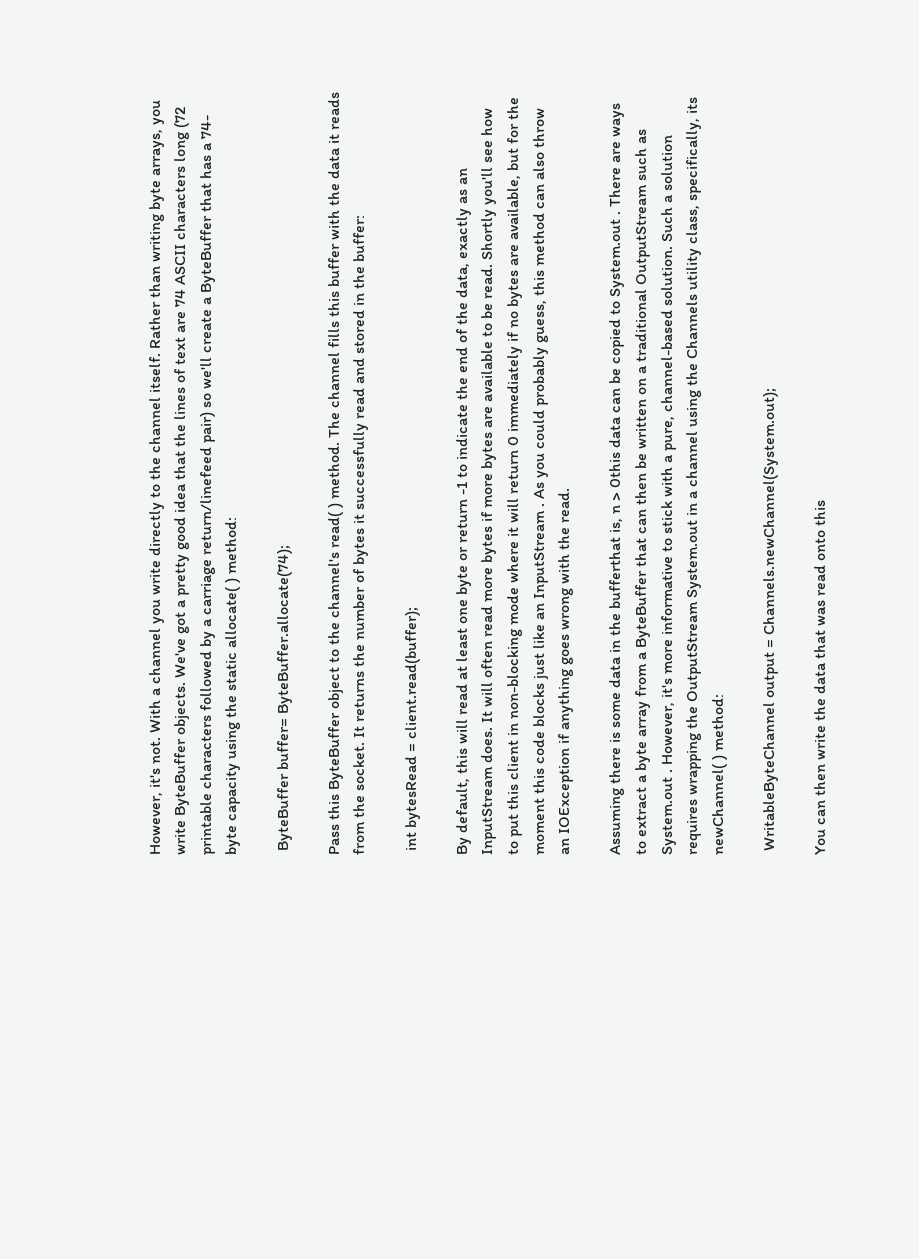However, it's not. With a channel you write directly to the channel itself. Rather than writing byte arrays, you write ByteBuffer objects. We've got a pretty good idea that the lines of text are 74 ASCII characters long (72 printable characters followed by a carriage return/linefeed pair) so we'll create a ByteBuffer that has a 74-byte capacity using the static allocate( ) method:

 ByteBuffer buffer= ByteBuffer.allocate(74);

Pass this ByteBuffer object to the channel's read( ) method. The channel fills this buffer with the data it reads from the socket. It returns the number of bytes it successfully read and stored in the buffer:

 int bytesRead = client.read(buffer);

By default, this will read at least one byte or return -1 to indicate the end of the data, exactly as an InputStream does. It will often read more bytes if more bytes are available to be read. Shortly you'll see how to put this client in non-blocking mode where it will return 0 immediately if no bytes are available, but for the moment this code blocks just like an InputStream . As you could probably guess, this method can also throw an IOException if anything goes wrong with the read.

Assuming there is some data in the bufferthat is, n > 0this data can be copied to System.out . There are ways to extract a byte array from a ByteBuffer that can then be written on a traditional OutputStream such as System.out . However, it's more informative to stick with a pure, channel-based solution. Such a solution requires wrapping the OutputStream System.out in a channel using the Channels utility class, specifically, its newChannel( ) method:

 WritableByteChannel output = Channels.newChannel(System.out);

You can then write the data that was read onto this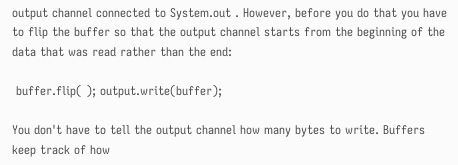output channel connected to System.out . However, before you do that you have to flip the buffer so that the output channel starts from the beginning of the data that was read rather than the end:

 buffer.flip( ); output.write(buffer);

You don't have to tell the output channel how many bytes to write. Buffers keep track of how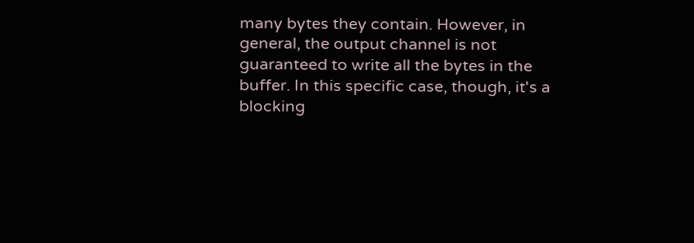many bytes they contain. However, in general, the output channel is not guaranteed to write all the bytes in the buffer. In this specific case, though, it's a blocking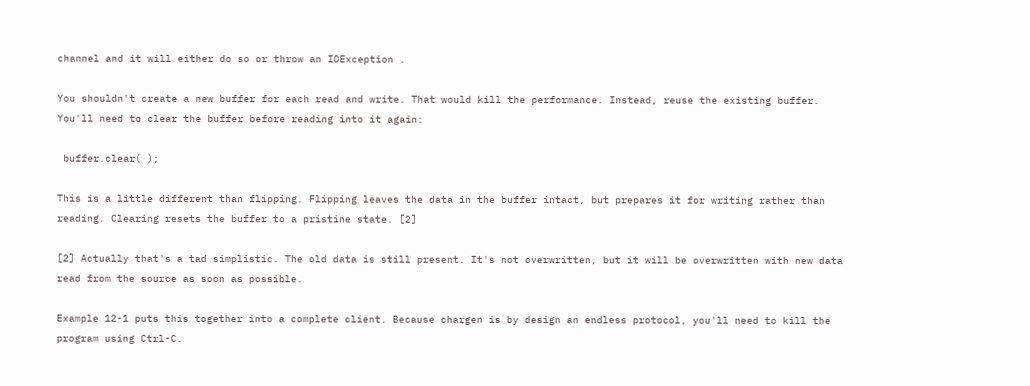channel and it will either do so or throw an IOException .

You shouldn't create a new buffer for each read and write. That would kill the performance. Instead, reuse the existing buffer. You'll need to clear the buffer before reading into it again:

 buffer.clear( );

This is a little different than flipping. Flipping leaves the data in the buffer intact, but prepares it for writing rather than reading. Clearing resets the buffer to a pristine state. [2]

[2] Actually that's a tad simplistic. The old data is still present. It's not overwritten, but it will be overwritten with new data read from the source as soon as possible.

Example 12-1 puts this together into a complete client. Because chargen is by design an endless protocol, you'll need to kill the program using Ctrl-C.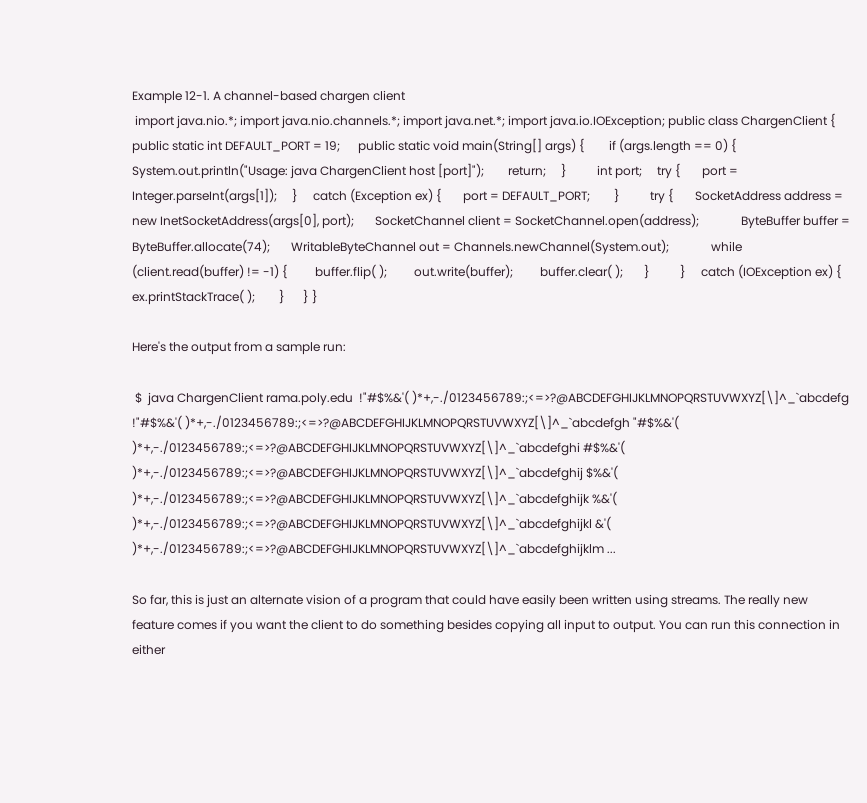Example 12-1. A channel-based chargen client
 import java.nio.*; import java.nio.channels.*; import java.net.*; import java.io.IOException; public class ChargenClient {        public static int DEFAULT_PORT = 19;      public static void main(String[] args) {        if (args.length == 0) {       System.out.println("Usage: java ChargenClient host [port]");        return;     }          int port;     try {       port = Integer.parseInt(args[1]);     }     catch (Exception ex) {       port = DEFAULT_PORT;        }          try {       SocketAddress address = new InetSocketAddress(args[0], port);       SocketChannel client = SocketChannel.open(address);              ByteBuffer buffer = ByteBuffer.allocate(74);       WritableByteChannel out = Channels.newChannel(System.out);              while (client.read(buffer) != -1) {         buffer.flip( );         out.write(buffer);         buffer.clear( );       }          }     catch (IOException ex) {         ex.printStackTrace( );        }      } }

Here's the output from a sample run:

 $  java ChargenClient rama.poly.edu  !"#$%&'( )*+,-./0123456789:;<=>?@ABCDEFGHIJKLMNOPQRSTUVWXYZ[\]^_`abcdefg !"#$%&'( )*+,-./0123456789:;<=>?@ABCDEFGHIJKLMNOPQRSTUVWXYZ[\]^_`abcdefgh "#$%&'( )*+,-./0123456789:;<=>?@ABCDEFGHIJKLMNOPQRSTUVWXYZ[\]^_`abcdefghi #$%&'( )*+,-./0123456789:;<=>?@ABCDEFGHIJKLMNOPQRSTUVWXYZ[\]^_`abcdefghij $%&'( )*+,-./0123456789:;<=>?@ABCDEFGHIJKLMNOPQRSTUVWXYZ[\]^_`abcdefghijk %&'( )*+,-./0123456789:;<=>?@ABCDEFGHIJKLMNOPQRSTUVWXYZ[\]^_`abcdefghijkl &'( )*+,-./0123456789:;<=>?@ABCDEFGHIJKLMNOPQRSTUVWXYZ[\]^_`abcdefghijklm ...

So far, this is just an alternate vision of a program that could have easily been written using streams. The really new feature comes if you want the client to do something besides copying all input to output. You can run this connection in either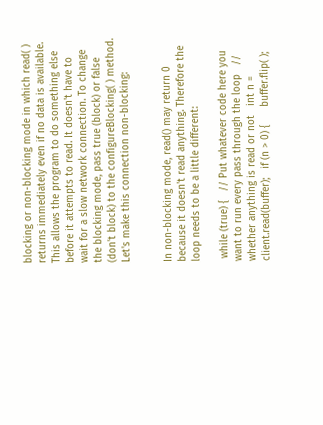blocking or non-blocking mode in which read( ) returns immediately even if no data is available. This allows the program to do something else before it attempts to read. It doesn't have to wait for a slow network connection. To change the blocking mode, pass true (block) or false (don't block) to the configureBlocking( ) method. Let's make this connection non-blocking:


In non-blocking mode, read() may return 0 because it doesn't read anything. Therefore the loop needs to be a little different:

 while (true) {   // Put whatever code here you want to run every pass through the loop   // whether anything is read or not   int n = client.read(buffer);   if (n > 0) {      buffer.flip( );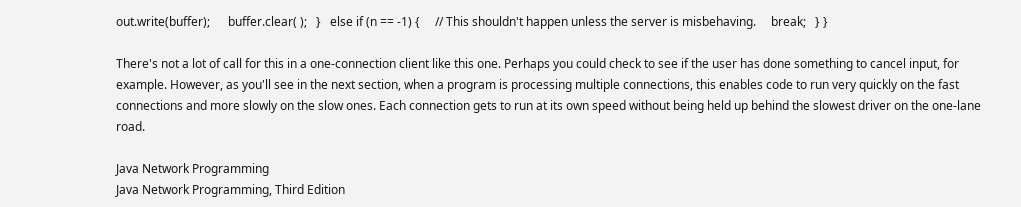out.write(buffer);      buffer.clear( );   }   else if (n == -1) {     // This shouldn't happen unless the server is misbehaving.     break;   } }

There's not a lot of call for this in a one-connection client like this one. Perhaps you could check to see if the user has done something to cancel input, for example. However, as you'll see in the next section, when a program is processing multiple connections, this enables code to run very quickly on the fast connections and more slowly on the slow ones. Each connection gets to run at its own speed without being held up behind the slowest driver on the one-lane road.

Java Network Programming
Java Network Programming, Third Edition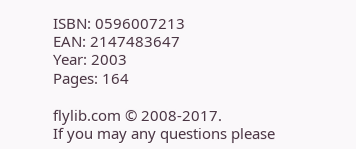ISBN: 0596007213
EAN: 2147483647
Year: 2003
Pages: 164

flylib.com © 2008-2017.
If you may any questions please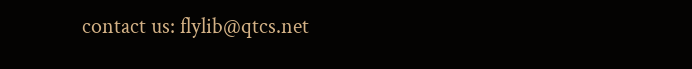contact us: flylib@qtcs.net